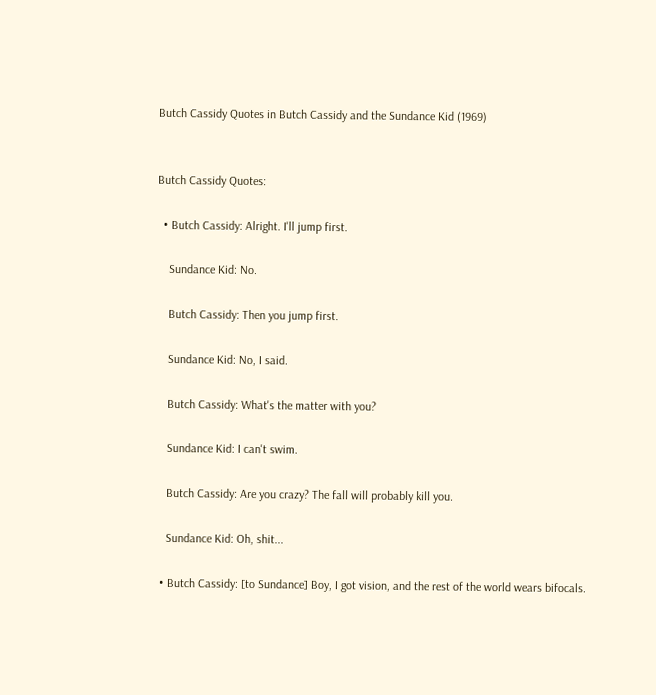Butch Cassidy Quotes in Butch Cassidy and the Sundance Kid (1969)


Butch Cassidy Quotes:

  • Butch Cassidy: Alright. I'll jump first.

    Sundance Kid: No.

    Butch Cassidy: Then you jump first.

    Sundance Kid: No, I said.

    Butch Cassidy: What's the matter with you?

    Sundance Kid: I can't swim.

    Butch Cassidy: Are you crazy? The fall will probably kill you.

    Sundance Kid: Oh, shit...

  • Butch Cassidy: [to Sundance] Boy, I got vision, and the rest of the world wears bifocals.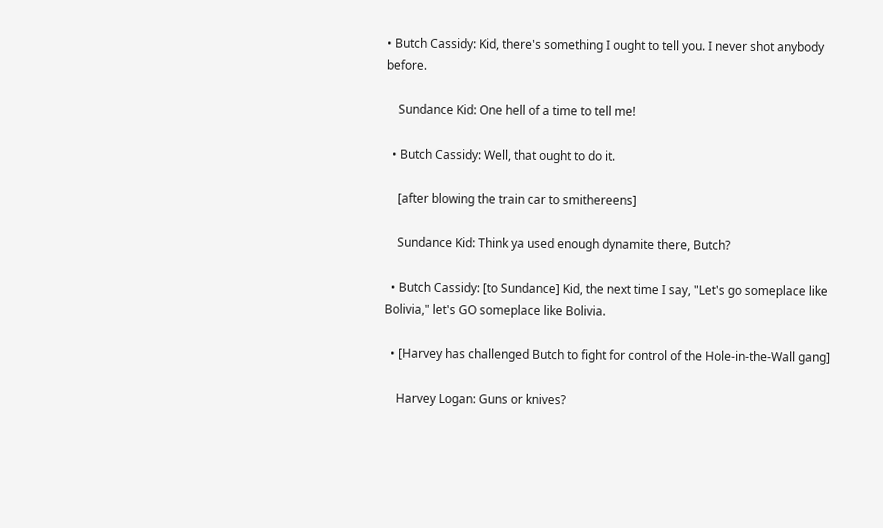• Butch Cassidy: Kid, there's something I ought to tell you. I never shot anybody before.

    Sundance Kid: One hell of a time to tell me!

  • Butch Cassidy: Well, that ought to do it.

    [after blowing the train car to smithereens]

    Sundance Kid: Think ya used enough dynamite there, Butch?

  • Butch Cassidy: [to Sundance] Kid, the next time I say, "Let's go someplace like Bolivia," let's GO someplace like Bolivia.

  • [Harvey has challenged Butch to fight for control of the Hole-in-the-Wall gang]

    Harvey Logan: Guns or knives?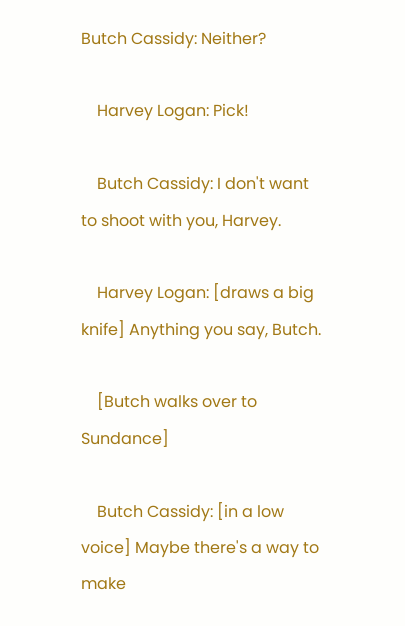Butch Cassidy: Neither?

    Harvey Logan: Pick!

    Butch Cassidy: I don't want to shoot with you, Harvey.

    Harvey Logan: [draws a big knife] Anything you say, Butch.

    [Butch walks over to Sundance]

    Butch Cassidy: [in a low voice] Maybe there's a way to make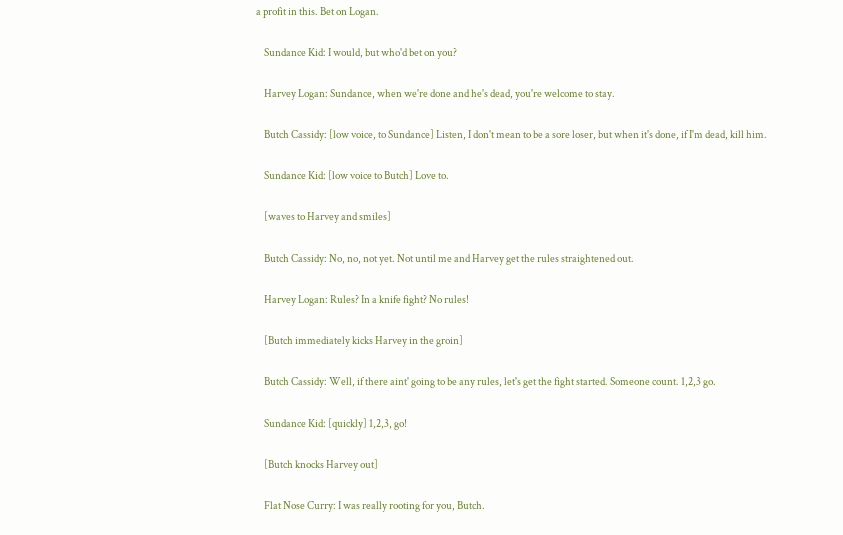a profit in this. Bet on Logan.

    Sundance Kid: I would, but who'd bet on you?

    Harvey Logan: Sundance, when we're done and he's dead, you're welcome to stay.

    Butch Cassidy: [low voice, to Sundance] Listen, I don't mean to be a sore loser, but when it's done, if I'm dead, kill him.

    Sundance Kid: [low voice to Butch] Love to.

    [waves to Harvey and smiles]

    Butch Cassidy: No, no, not yet. Not until me and Harvey get the rules straightened out.

    Harvey Logan: Rules? In a knife fight? No rules!

    [Butch immediately kicks Harvey in the groin]

    Butch Cassidy: Well, if there aint' going to be any rules, let's get the fight started. Someone count. 1,2,3 go.

    Sundance Kid: [quickly] 1,2,3, go!

    [Butch knocks Harvey out]

    Flat Nose Curry: I was really rooting for you, Butch.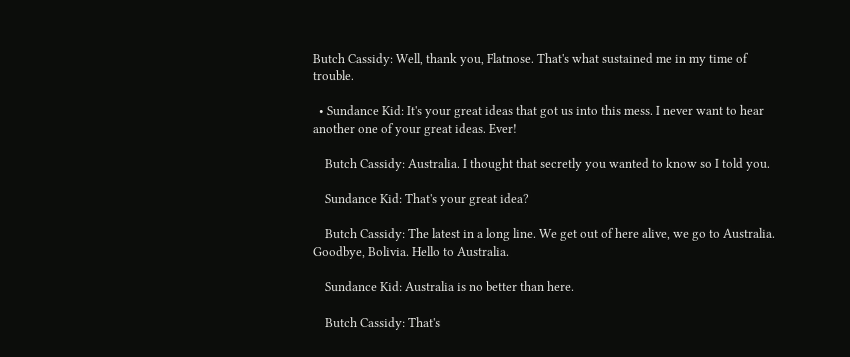Butch Cassidy: Well, thank you, Flatnose. That's what sustained me in my time of trouble.

  • Sundance Kid: It's your great ideas that got us into this mess. I never want to hear another one of your great ideas. Ever!

    Butch Cassidy: Australia. I thought that secretly you wanted to know so I told you.

    Sundance Kid: That's your great idea?

    Butch Cassidy: The latest in a long line. We get out of here alive, we go to Australia. Goodbye, Bolivia. Hello to Australia.

    Sundance Kid: Australia is no better than here.

    Butch Cassidy: That's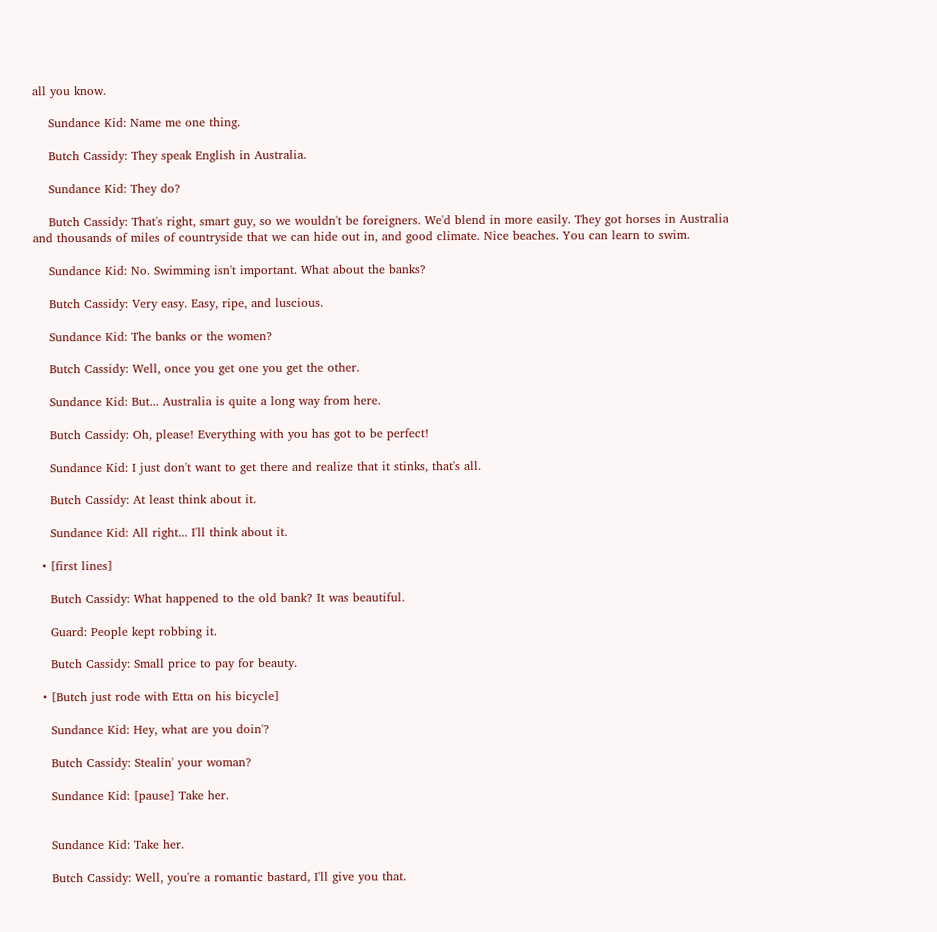all you know.

    Sundance Kid: Name me one thing.

    Butch Cassidy: They speak English in Australia.

    Sundance Kid: They do?

    Butch Cassidy: That's right, smart guy, so we wouldn't be foreigners. We'd blend in more easily. They got horses in Australia and thousands of miles of countryside that we can hide out in, and good climate. Nice beaches. You can learn to swim.

    Sundance Kid: No. Swimming isn't important. What about the banks?

    Butch Cassidy: Very easy. Easy, ripe, and luscious.

    Sundance Kid: The banks or the women?

    Butch Cassidy: Well, once you get one you get the other.

    Sundance Kid: But... Australia is quite a long way from here.

    Butch Cassidy: Oh, please! Everything with you has got to be perfect!

    Sundance Kid: I just don't want to get there and realize that it stinks, that's all.

    Butch Cassidy: At least think about it.

    Sundance Kid: All right... I'll think about it.

  • [first lines]

    Butch Cassidy: What happened to the old bank? It was beautiful.

    Guard: People kept robbing it.

    Butch Cassidy: Small price to pay for beauty.

  • [Butch just rode with Etta on his bicycle]

    Sundance Kid: Hey, what are you doin'?

    Butch Cassidy: Stealin' your woman?

    Sundance Kid: [pause] Take her.


    Sundance Kid: Take her.

    Butch Cassidy: Well, you're a romantic bastard, I'll give you that.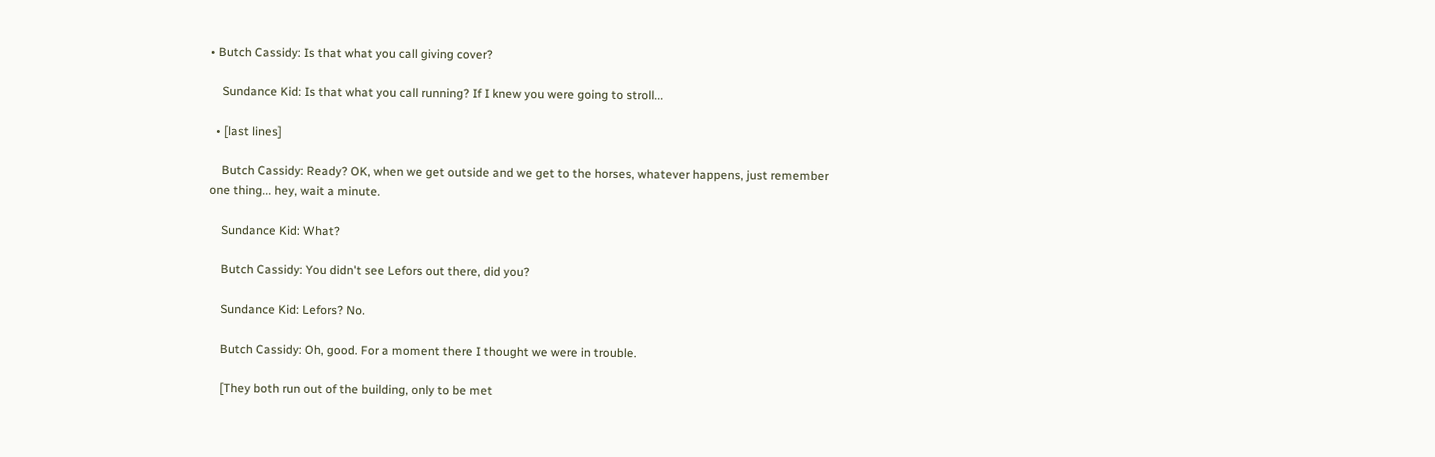• Butch Cassidy: Is that what you call giving cover?

    Sundance Kid: Is that what you call running? If I knew you were going to stroll...

  • [last lines]

    Butch Cassidy: Ready? OK, when we get outside and we get to the horses, whatever happens, just remember one thing... hey, wait a minute.

    Sundance Kid: What?

    Butch Cassidy: You didn't see Lefors out there, did you?

    Sundance Kid: Lefors? No.

    Butch Cassidy: Oh, good. For a moment there I thought we were in trouble.

    [They both run out of the building, only to be met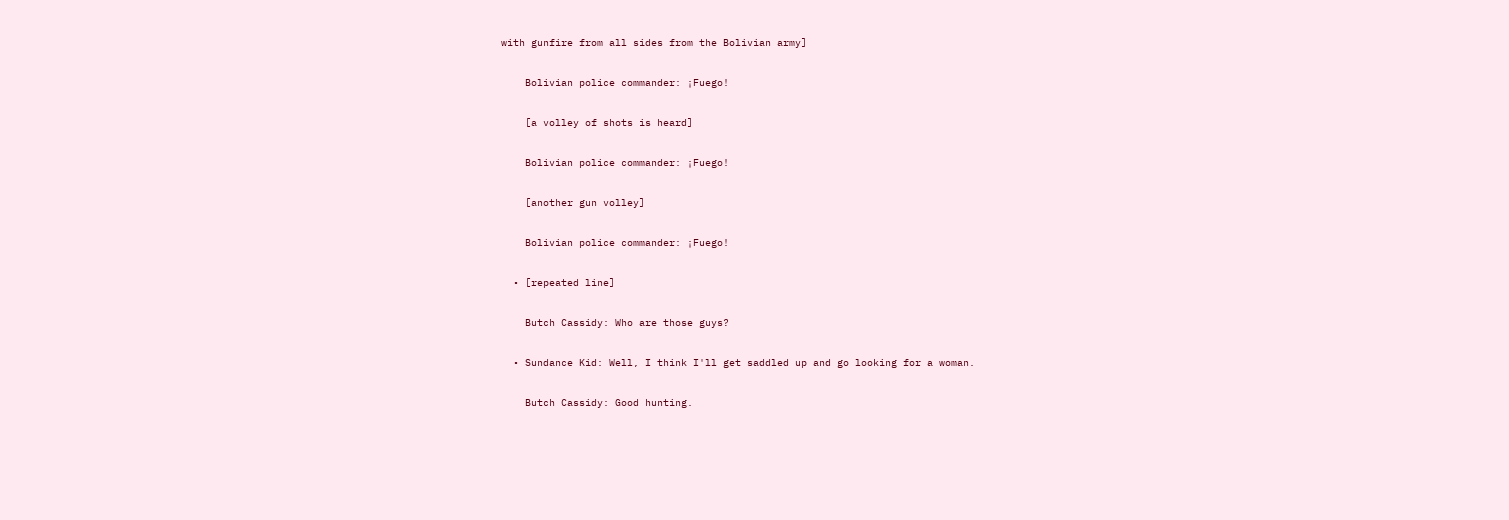with gunfire from all sides from the Bolivian army]

    Bolivian police commander: ¡Fuego!

    [a volley of shots is heard]

    Bolivian police commander: ¡Fuego!

    [another gun volley]

    Bolivian police commander: ¡Fuego!

  • [repeated line]

    Butch Cassidy: Who are those guys?

  • Sundance Kid: Well, I think I'll get saddled up and go looking for a woman.

    Butch Cassidy: Good hunting.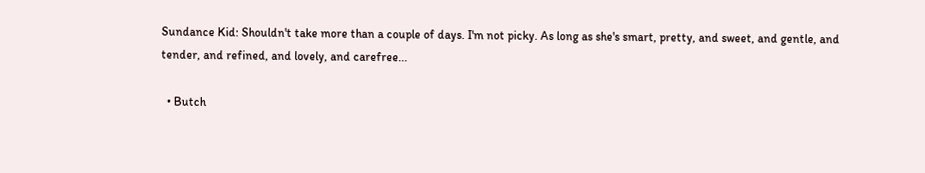Sundance Kid: Shouldn't take more than a couple of days. I'm not picky. As long as she's smart, pretty, and sweet, and gentle, and tender, and refined, and lovely, and carefree...

  • Butch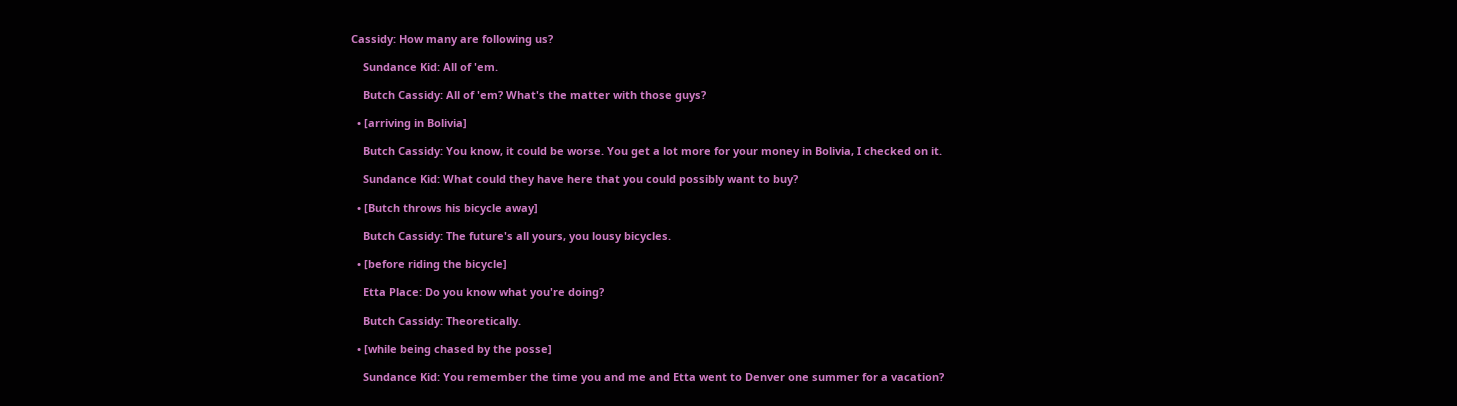Cassidy: How many are following us?

    Sundance Kid: All of 'em.

    Butch Cassidy: All of 'em? What's the matter with those guys?

  • [arriving in Bolivia]

    Butch Cassidy: You know, it could be worse. You get a lot more for your money in Bolivia, I checked on it.

    Sundance Kid: What could they have here that you could possibly want to buy?

  • [Butch throws his bicycle away]

    Butch Cassidy: The future's all yours, you lousy bicycles.

  • [before riding the bicycle]

    Etta Place: Do you know what you're doing?

    Butch Cassidy: Theoretically.

  • [while being chased by the posse]

    Sundance Kid: You remember the time you and me and Etta went to Denver one summer for a vacation?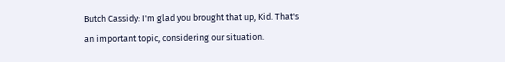Butch Cassidy: I'm glad you brought that up, Kid. That's an important topic, considering our situation.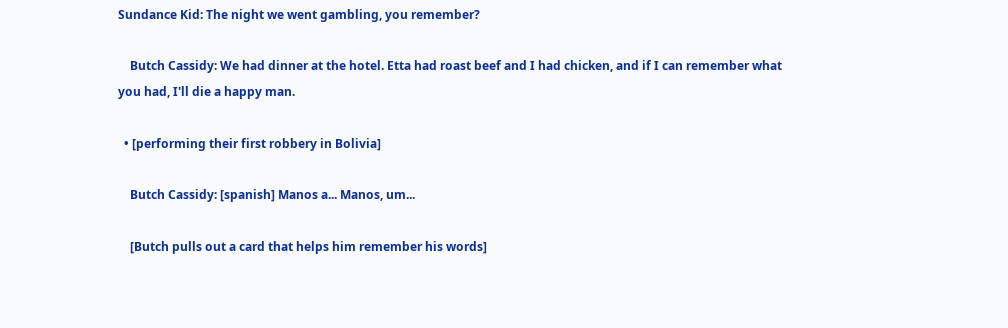Sundance Kid: The night we went gambling, you remember?

    Butch Cassidy: We had dinner at the hotel. Etta had roast beef and I had chicken, and if I can remember what you had, I'll die a happy man.

  • [performing their first robbery in Bolivia]

    Butch Cassidy: [spanish] Manos a... Manos, um...

    [Butch pulls out a card that helps him remember his words]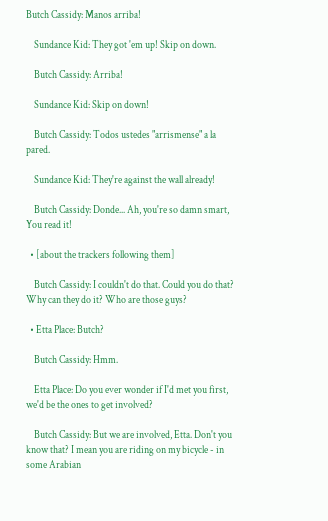Butch Cassidy: Manos arriba!

    Sundance Kid: They got 'em up! Skip on down.

    Butch Cassidy: Arriba!

    Sundance Kid: Skip on down!

    Butch Cassidy: Todos ustedes "arrismense" a la pared.

    Sundance Kid: They're against the wall already!

    Butch Cassidy: Donde... Ah, you're so damn smart, You read it!

  • [about the trackers following them]

    Butch Cassidy: I couldn't do that. Could you do that? Why can they do it? Who are those guys?

  • Etta Place: Butch?

    Butch Cassidy: Hmm.

    Etta Place: Do you ever wonder if I'd met you first, we'd be the ones to get involved?

    Butch Cassidy: But we are involved, Etta. Don't you know that? I mean you are riding on my bicycle - in some Arabian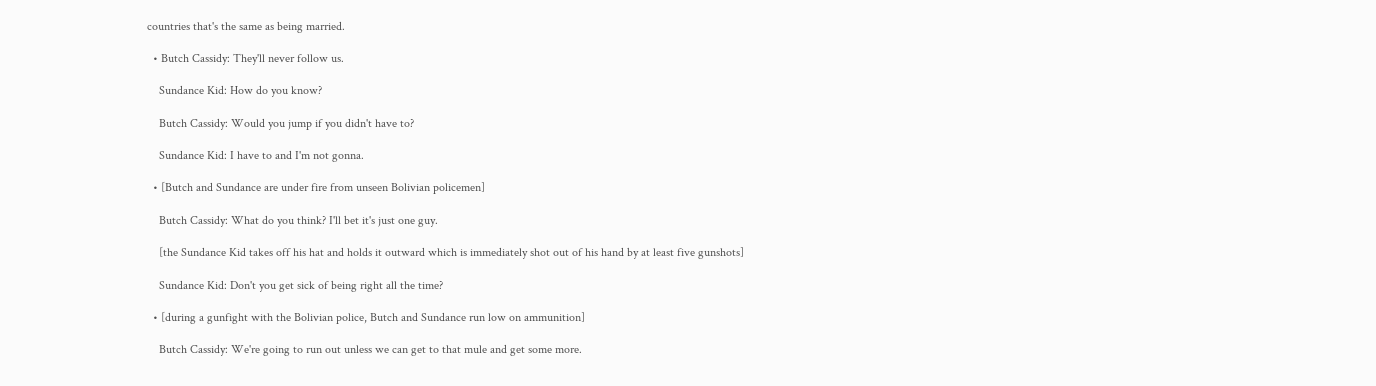countries that's the same as being married.

  • Butch Cassidy: They'll never follow us.

    Sundance Kid: How do you know?

    Butch Cassidy: Would you jump if you didn't have to?

    Sundance Kid: I have to and I'm not gonna.

  • [Butch and Sundance are under fire from unseen Bolivian policemen]

    Butch Cassidy: What do you think? I'll bet it's just one guy.

    [the Sundance Kid takes off his hat and holds it outward which is immediately shot out of his hand by at least five gunshots]

    Sundance Kid: Don't you get sick of being right all the time?

  • [during a gunfight with the Bolivian police, Butch and Sundance run low on ammunition]

    Butch Cassidy: We're going to run out unless we can get to that mule and get some more.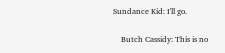Sundance Kid: I'll go.

    Butch Cassidy: This is no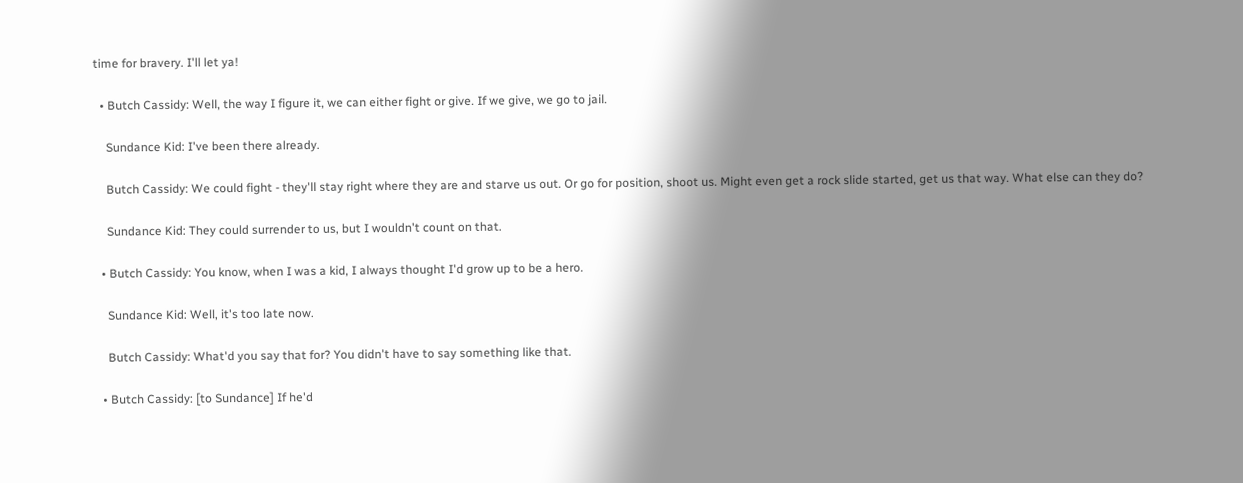time for bravery. I'll let ya!

  • Butch Cassidy: Well, the way I figure it, we can either fight or give. If we give, we go to jail.

    Sundance Kid: I've been there already.

    Butch Cassidy: We could fight - they'll stay right where they are and starve us out. Or go for position, shoot us. Might even get a rock slide started, get us that way. What else can they do?

    Sundance Kid: They could surrender to us, but I wouldn't count on that.

  • Butch Cassidy: You know, when I was a kid, I always thought I'd grow up to be a hero.

    Sundance Kid: Well, it's too late now.

    Butch Cassidy: What'd you say that for? You didn't have to say something like that.

  • Butch Cassidy: [to Sundance] If he'd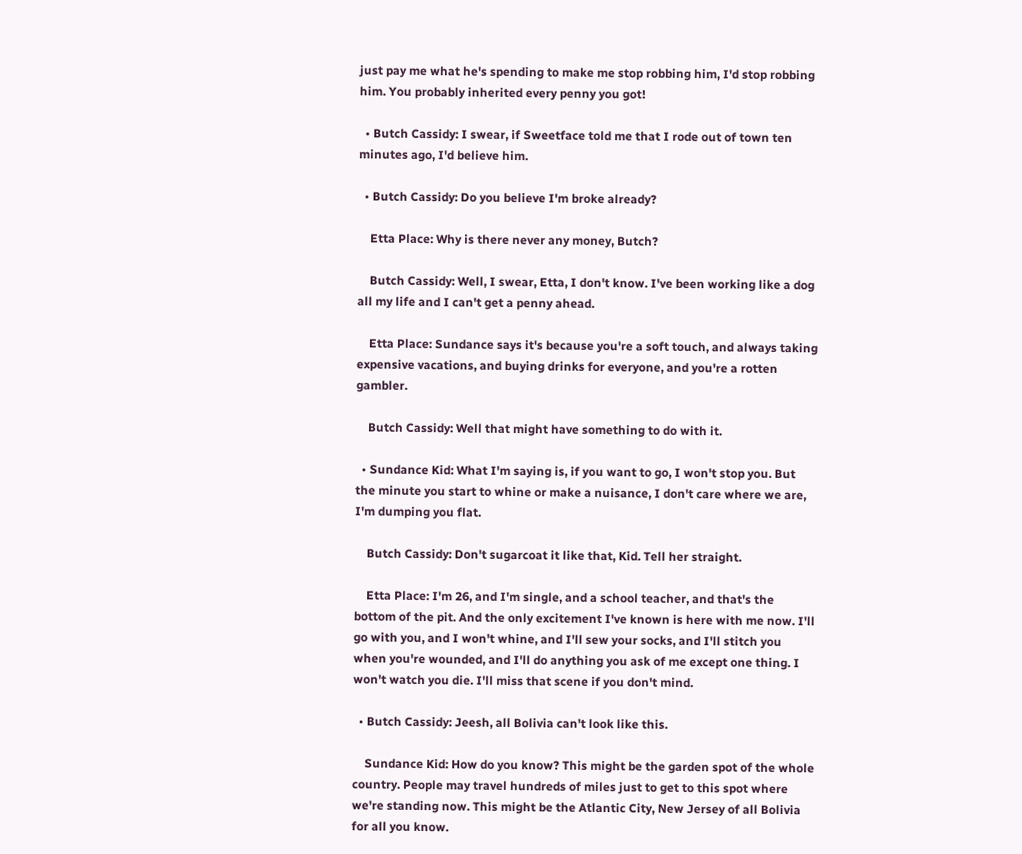just pay me what he's spending to make me stop robbing him, I'd stop robbing him. You probably inherited every penny you got!

  • Butch Cassidy: I swear, if Sweetface told me that I rode out of town ten minutes ago, I'd believe him.

  • Butch Cassidy: Do you believe I'm broke already?

    Etta Place: Why is there never any money, Butch?

    Butch Cassidy: Well, I swear, Etta, I don't know. I've been working like a dog all my life and I can't get a penny ahead.

    Etta Place: Sundance says it's because you're a soft touch, and always taking expensive vacations, and buying drinks for everyone, and you're a rotten gambler.

    Butch Cassidy: Well that might have something to do with it.

  • Sundance Kid: What I'm saying is, if you want to go, I won't stop you. But the minute you start to whine or make a nuisance, I don't care where we are, I'm dumping you flat.

    Butch Cassidy: Don't sugarcoat it like that, Kid. Tell her straight.

    Etta Place: I'm 26, and I'm single, and a school teacher, and that's the bottom of the pit. And the only excitement I've known is here with me now. I'll go with you, and I won't whine, and I'll sew your socks, and I'll stitch you when you're wounded, and I'll do anything you ask of me except one thing. I won't watch you die. I'll miss that scene if you don't mind.

  • Butch Cassidy: Jeesh, all Bolivia can't look like this.

    Sundance Kid: How do you know? This might be the garden spot of the whole country. People may travel hundreds of miles just to get to this spot where we're standing now. This might be the Atlantic City, New Jersey of all Bolivia for all you know.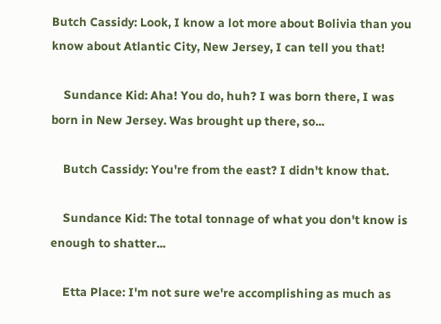Butch Cassidy: Look, I know a lot more about Bolivia than you know about Atlantic City, New Jersey, I can tell you that!

    Sundance Kid: Aha! You do, huh? I was born there, I was born in New Jersey. Was brought up there, so...

    Butch Cassidy: You're from the east? I didn't know that.

    Sundance Kid: The total tonnage of what you don't know is enough to shatter...

    Etta Place: I'm not sure we're accomplishing as much as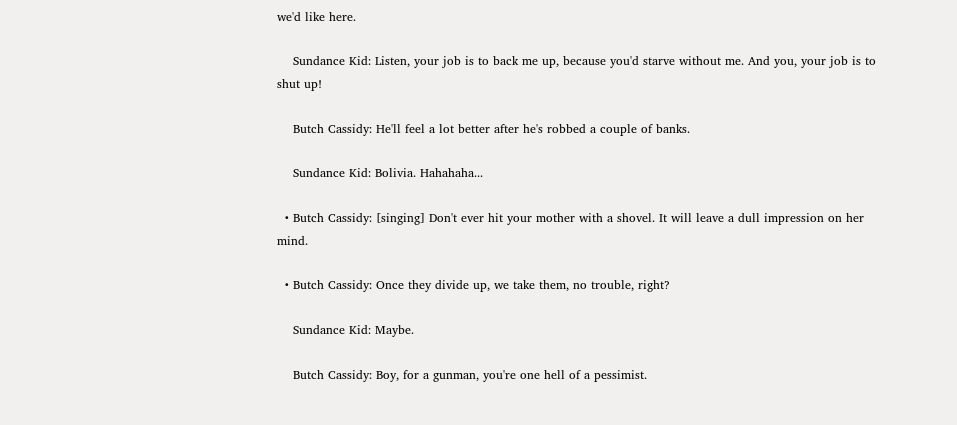we'd like here.

    Sundance Kid: Listen, your job is to back me up, because you'd starve without me. And you, your job is to shut up!

    Butch Cassidy: He'll feel a lot better after he's robbed a couple of banks.

    Sundance Kid: Bolivia. Hahahaha...

  • Butch Cassidy: [singing] Don't ever hit your mother with a shovel. It will leave a dull impression on her mind.

  • Butch Cassidy: Once they divide up, we take them, no trouble, right?

    Sundance Kid: Maybe.

    Butch Cassidy: Boy, for a gunman, you're one hell of a pessimist.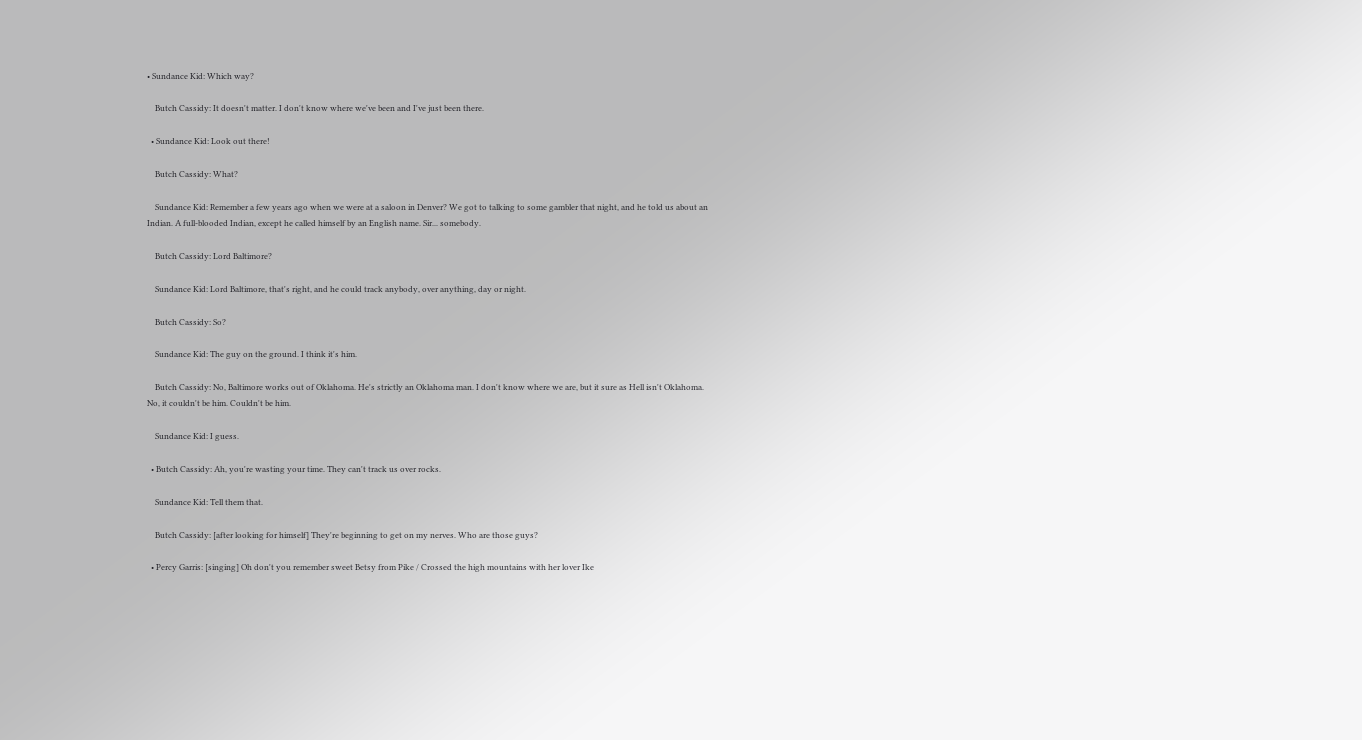• Sundance Kid: Which way?

    Butch Cassidy: It doesn't matter. I don't know where we've been and I've just been there.

  • Sundance Kid: Look out there!

    Butch Cassidy: What?

    Sundance Kid: Remember a few years ago when we were at a saloon in Denver? We got to talking to some gambler that night, and he told us about an Indian. A full-blooded Indian, except he called himself by an English name. Sir... somebody.

    Butch Cassidy: Lord Baltimore?

    Sundance Kid: Lord Baltimore, that's right, and he could track anybody, over anything, day or night.

    Butch Cassidy: So?

    Sundance Kid: The guy on the ground. I think it's him.

    Butch Cassidy: No, Baltimore works out of Oklahoma. He's strictly an Oklahoma man. I don't know where we are, but it sure as Hell isn't Oklahoma. No, it couldn't be him. Couldn't be him.

    Sundance Kid: I guess.

  • Butch Cassidy: Ah, you're wasting your time. They can't track us over rocks.

    Sundance Kid: Tell them that.

    Butch Cassidy: [after looking for himself] They're beginning to get on my nerves. Who are those guys?

  • Percy Garris: [singing] Oh don't you remember sweet Betsy from Pike / Crossed the high mountains with her lover Ike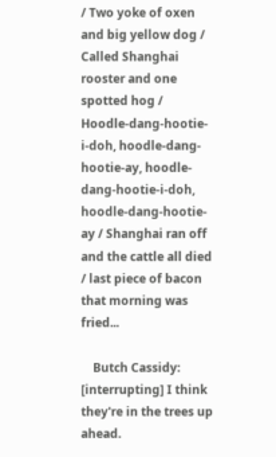/ Two yoke of oxen and big yellow dog / Called Shanghai rooster and one spotted hog / Hoodle-dang-hootie-i-doh, hoodle-dang-hootie-ay, hoodle-dang-hootie-i-doh, hoodle-dang-hootie-ay / Shanghai ran off and the cattle all died / last piece of bacon that morning was fried...

    Butch Cassidy: [interrupting] I think they're in the trees up ahead.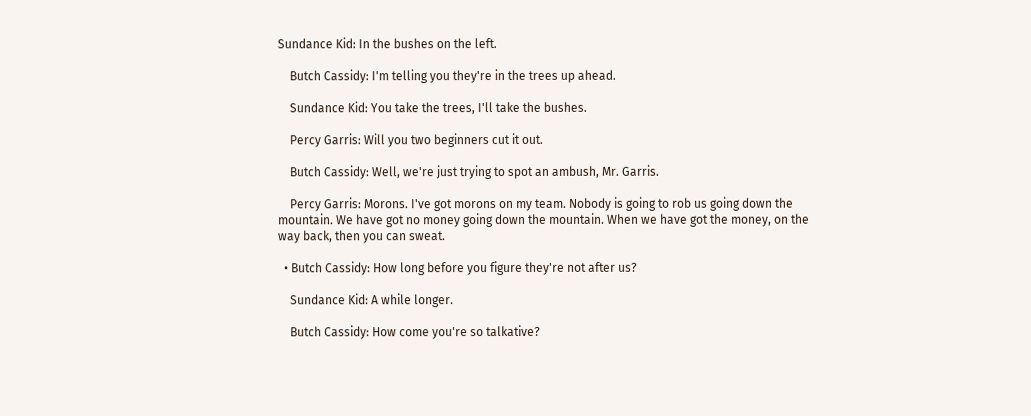Sundance Kid: In the bushes on the left.

    Butch Cassidy: I'm telling you they're in the trees up ahead.

    Sundance Kid: You take the trees, I'll take the bushes.

    Percy Garris: Will you two beginners cut it out.

    Butch Cassidy: Well, we're just trying to spot an ambush, Mr. Garris.

    Percy Garris: Morons. I've got morons on my team. Nobody is going to rob us going down the mountain. We have got no money going down the mountain. When we have got the money, on the way back, then you can sweat.

  • Butch Cassidy: How long before you figure they're not after us?

    Sundance Kid: A while longer.

    Butch Cassidy: How come you're so talkative?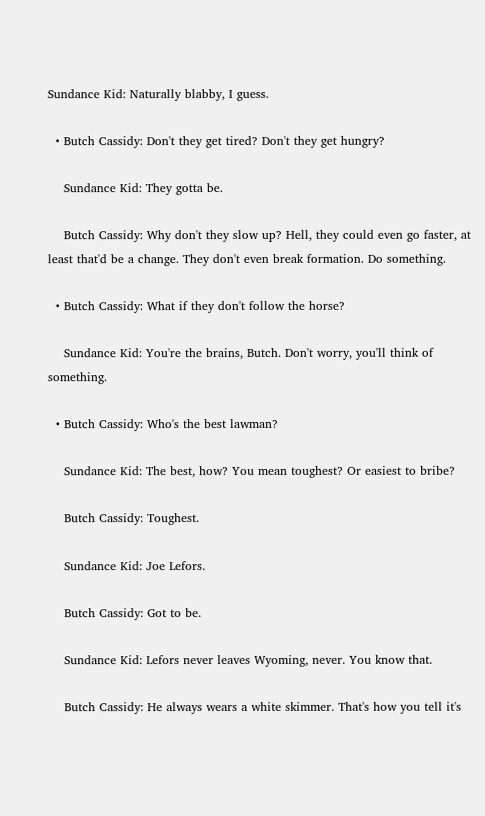Sundance Kid: Naturally blabby, I guess.

  • Butch Cassidy: Don't they get tired? Don't they get hungry?

    Sundance Kid: They gotta be.

    Butch Cassidy: Why don't they slow up? Hell, they could even go faster, at least that'd be a change. They don't even break formation. Do something.

  • Butch Cassidy: What if they don't follow the horse?

    Sundance Kid: You're the brains, Butch. Don't worry, you'll think of something.

  • Butch Cassidy: Who's the best lawman?

    Sundance Kid: The best, how? You mean toughest? Or easiest to bribe?

    Butch Cassidy: Toughest.

    Sundance Kid: Joe Lefors.

    Butch Cassidy: Got to be.

    Sundance Kid: Lefors never leaves Wyoming, never. You know that.

    Butch Cassidy: He always wears a white skimmer. That's how you tell it's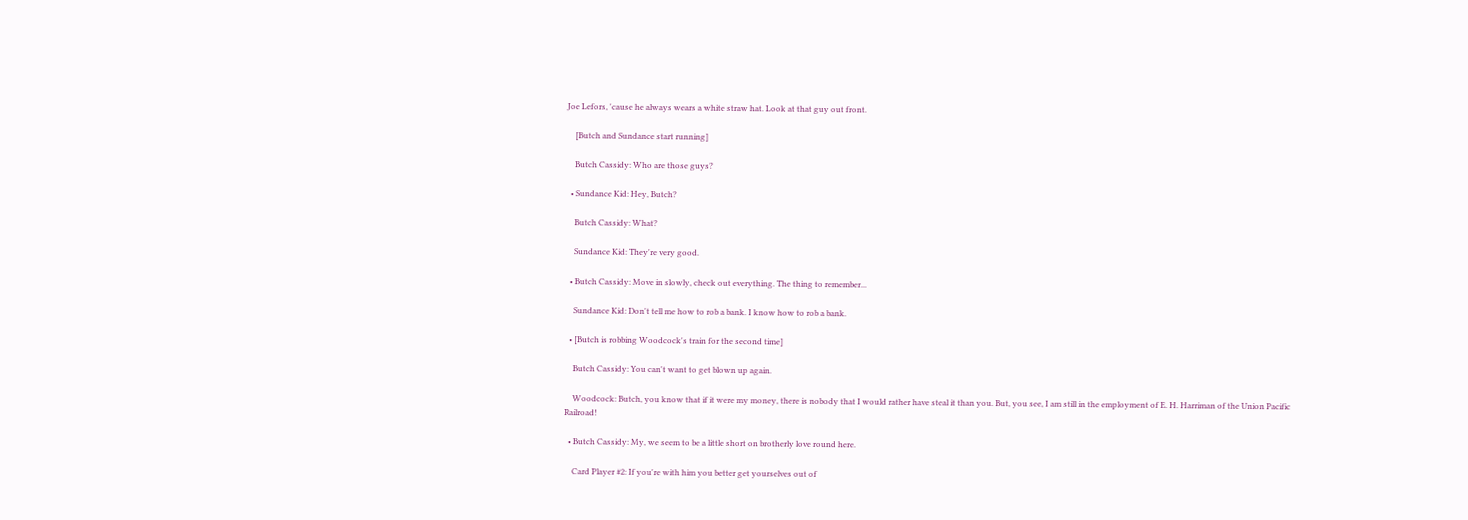Joe Lefors, 'cause he always wears a white straw hat. Look at that guy out front.

    [Butch and Sundance start running]

    Butch Cassidy: Who are those guys?

  • Sundance Kid: Hey, Butch?

    Butch Cassidy: What?

    Sundance Kid: They're very good.

  • Butch Cassidy: Move in slowly, check out everything. The thing to remember...

    Sundance Kid: Don't tell me how to rob a bank. I know how to rob a bank.

  • [Butch is robbing Woodcock's train for the second time]

    Butch Cassidy: You can't want to get blown up again.

    Woodcock: Butch, you know that if it were my money, there is nobody that I would rather have steal it than you. But, you see, I am still in the employment of E. H. Harriman of the Union Pacific Railroad!

  • Butch Cassidy: My, we seem to be a little short on brotherly love round here.

    Card Player #2: If you're with him you better get yourselves out of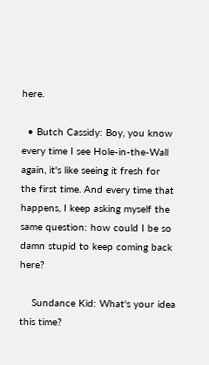here.

  • Butch Cassidy: Boy, you know every time I see Hole-in-the-Wall again, it's like seeing it fresh for the first time. And every time that happens, I keep asking myself the same question: how could I be so damn stupid to keep coming back here?

    Sundance Kid: What's your idea this time?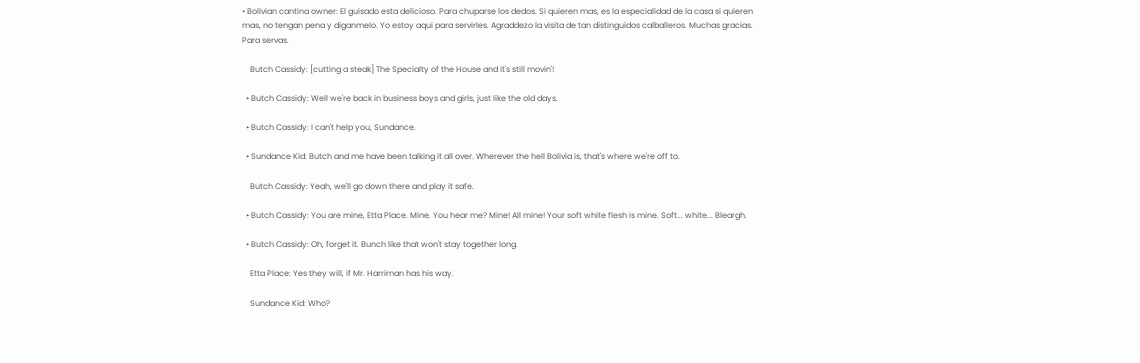• Bolivian cantina owner: El guisado esta delicioso. Para chuparse los dedos. Si quieren mas, es la especialidad de la casa si quieren mas, no tengan pena y diganmelo. Yo estoy aqui para servirles. Agraddezo la visita de tan distinguidos calballeros. Muchas gracias. Para servas.

    Butch Cassidy: [cutting a steak] The Specialty of the House and it's still movin'!

  • Butch Cassidy: Well we're back in business boys and girls, just like the old days.

  • Butch Cassidy: I can't help you, Sundance.

  • Sundance Kid: Butch and me have been talking it all over. Wherever the hell Bolivia is, that's where we're off to.

    Butch Cassidy: Yeah, we'll go down there and play it safe.

  • Butch Cassidy: You are mine, Etta Place. Mine. You hear me? Mine! All mine! Your soft white flesh is mine. Soft... white... Bleargh.

  • Butch Cassidy: Oh, forget it. Bunch like that won't stay together long.

    Etta Place: Yes they will, if Mr. Harriman has his way.

    Sundance Kid: Who?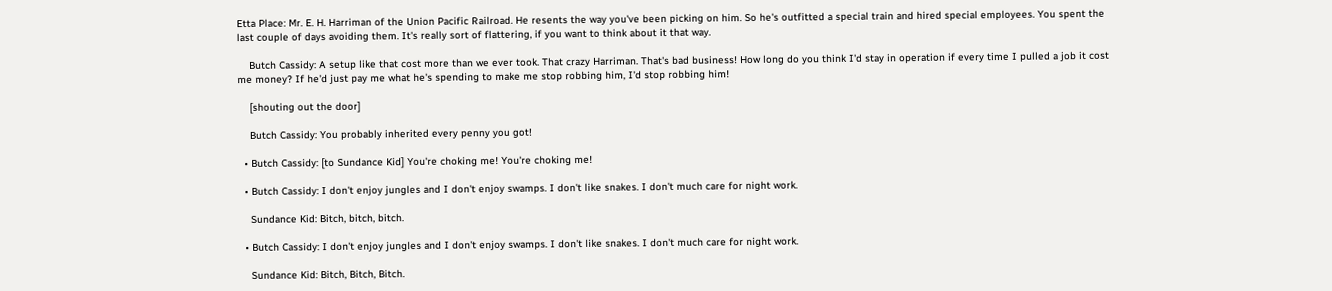Etta Place: Mr. E. H. Harriman of the Union Pacific Railroad. He resents the way you've been picking on him. So he's outfitted a special train and hired special employees. You spent the last couple of days avoiding them. It's really sort of flattering, if you want to think about it that way.

    Butch Cassidy: A setup like that cost more than we ever took. That crazy Harriman. That's bad business! How long do you think I'd stay in operation if every time I pulled a job it cost me money? If he'd just pay me what he's spending to make me stop robbing him, I'd stop robbing him!

    [shouting out the door]

    Butch Cassidy: You probably inherited every penny you got!

  • Butch Cassidy: [to Sundance Kid] You're choking me! You're choking me!

  • Butch Cassidy: I don't enjoy jungles and I don't enjoy swamps. I don't like snakes. I don't much care for night work.

    Sundance Kid: Bitch, bitch, bitch.

  • Butch Cassidy: I don't enjoy jungles and I don't enjoy swamps. I don't like snakes. I don't much care for night work.

    Sundance Kid: Bitch, Bitch, Bitch.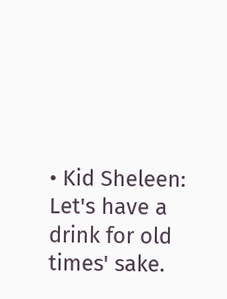• Kid Sheleen: Let's have a drink for old times' sake.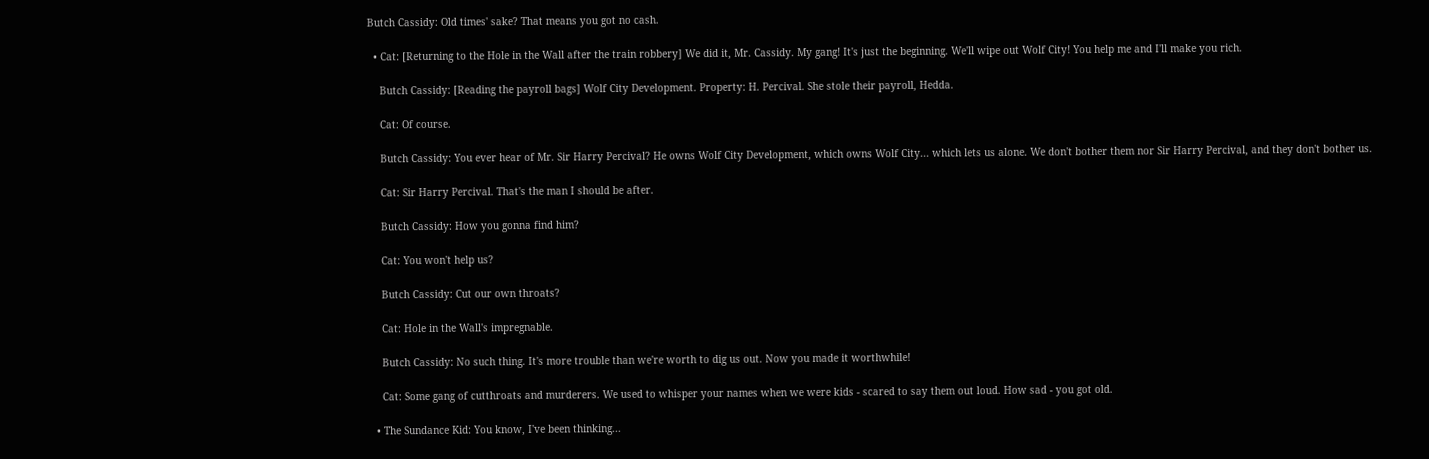Butch Cassidy: Old times' sake? That means you got no cash.

  • Cat: [Returning to the Hole in the Wall after the train robbery] We did it, Mr. Cassidy. My gang! It's just the beginning. We'll wipe out Wolf City! You help me and I'll make you rich.

    Butch Cassidy: [Reading the payroll bags] Wolf City Development. Property: H. Percival. She stole their payroll, Hedda.

    Cat: Of course.

    Butch Cassidy: You ever hear of Mr. Sir Harry Percival? He owns Wolf City Development, which owns Wolf City... which lets us alone. We don't bother them nor Sir Harry Percival, and they don't bother us.

    Cat: Sir Harry Percival. That's the man I should be after.

    Butch Cassidy: How you gonna find him?

    Cat: You won't help us?

    Butch Cassidy: Cut our own throats?

    Cat: Hole in the Wall's impregnable.

    Butch Cassidy: No such thing. It's more trouble than we're worth to dig us out. Now you made it worthwhile!

    Cat: Some gang of cutthroats and murderers. We used to whisper your names when we were kids - scared to say them out loud. How sad - you got old.

  • The Sundance Kid: You know, I've been thinking...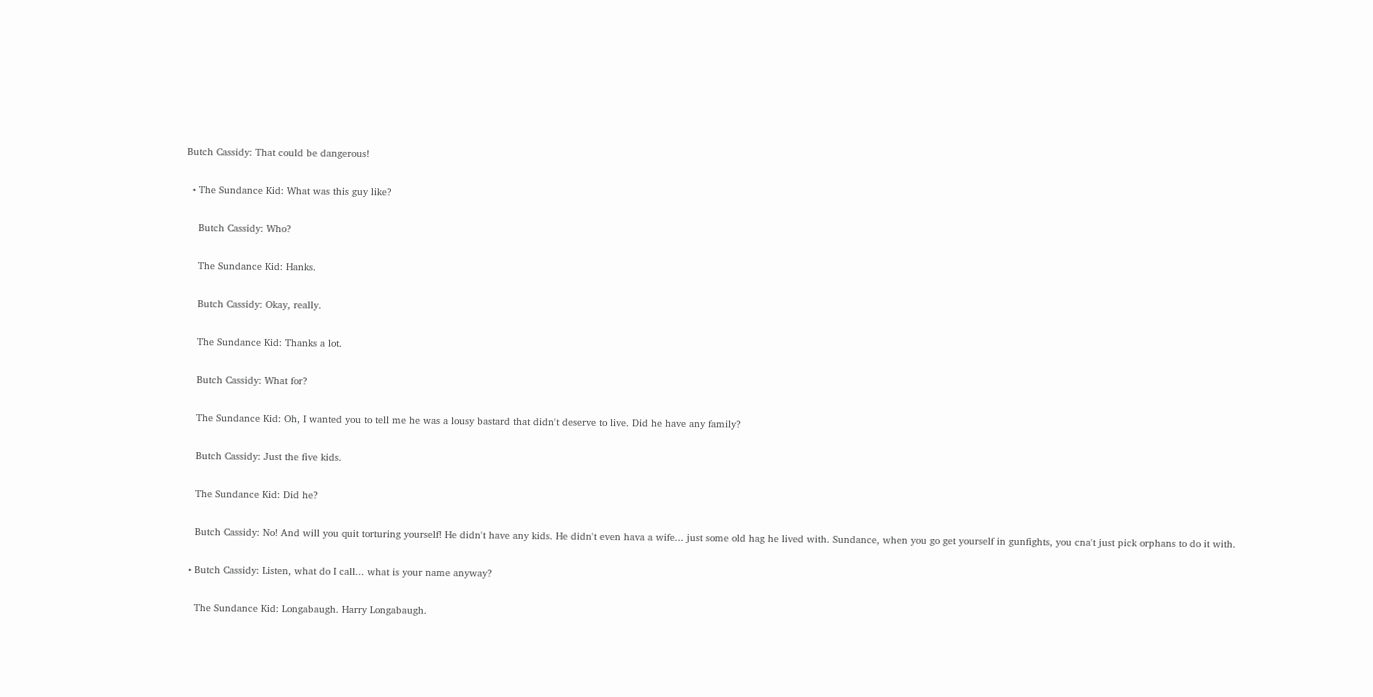Butch Cassidy: That could be dangerous!

  • The Sundance Kid: What was this guy like?

    Butch Cassidy: Who?

    The Sundance Kid: Hanks.

    Butch Cassidy: Okay, really.

    The Sundance Kid: Thanks a lot.

    Butch Cassidy: What for?

    The Sundance Kid: Oh, I wanted you to tell me he was a lousy bastard that didn't deserve to live. Did he have any family?

    Butch Cassidy: Just the five kids.

    The Sundance Kid: Did he?

    Butch Cassidy: No! And will you quit torturing yourself! He didn't have any kids. He didn't even hava a wife... just some old hag he lived with. Sundance, when you go get yourself in gunfights, you cna't just pick orphans to do it with.

  • Butch Cassidy: Listen, what do I call... what is your name anyway?

    The Sundance Kid: Longabaugh. Harry Longabaugh.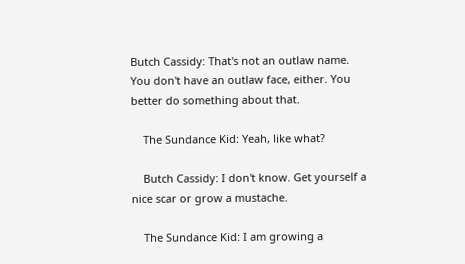Butch Cassidy: That's not an outlaw name. You don't have an outlaw face, either. You better do something about that.

    The Sundance Kid: Yeah, like what?

    Butch Cassidy: I don't know. Get yourself a nice scar or grow a mustache.

    The Sundance Kid: I am growing a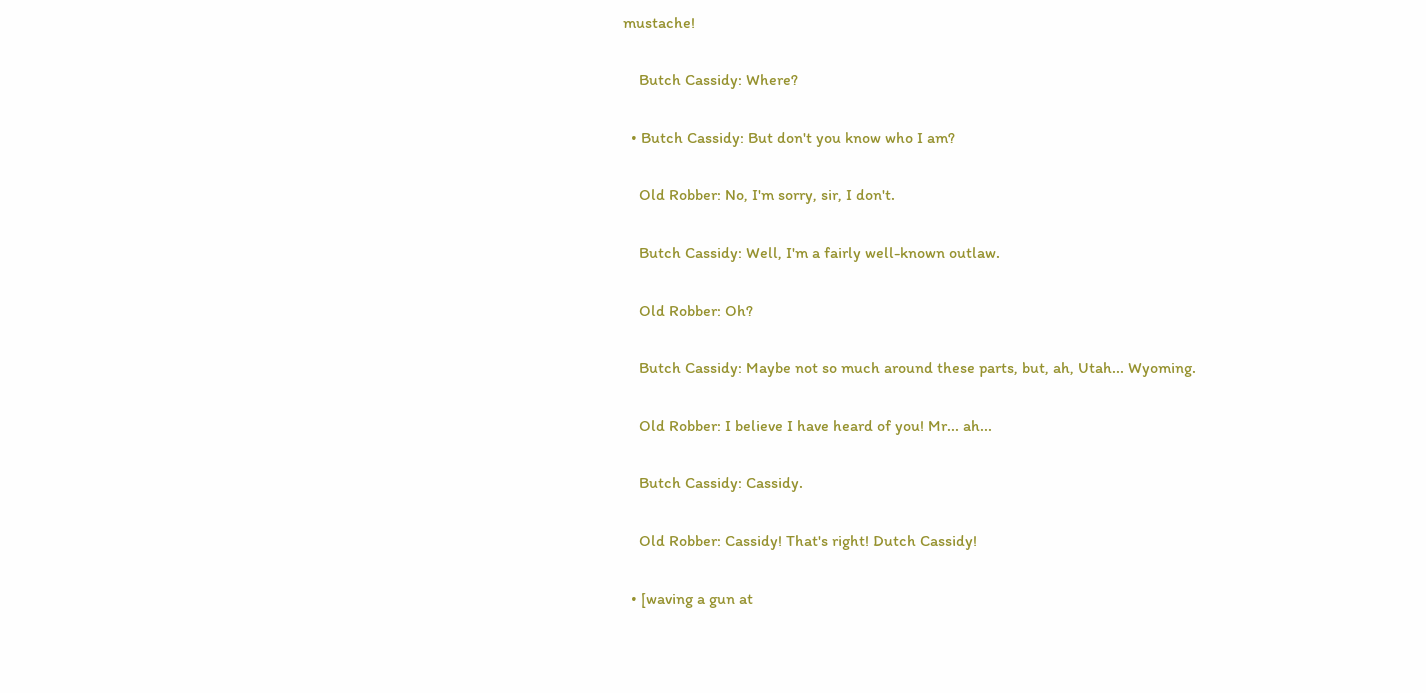mustache!

    Butch Cassidy: Where?

  • Butch Cassidy: But don't you know who I am?

    Old Robber: No, I'm sorry, sir, I don't.

    Butch Cassidy: Well, I'm a fairly well-known outlaw.

    Old Robber: Oh?

    Butch Cassidy: Maybe not so much around these parts, but, ah, Utah... Wyoming.

    Old Robber: I believe I have heard of you! Mr... ah...

    Butch Cassidy: Cassidy.

    Old Robber: Cassidy! That's right! Dutch Cassidy!

  • [waving a gun at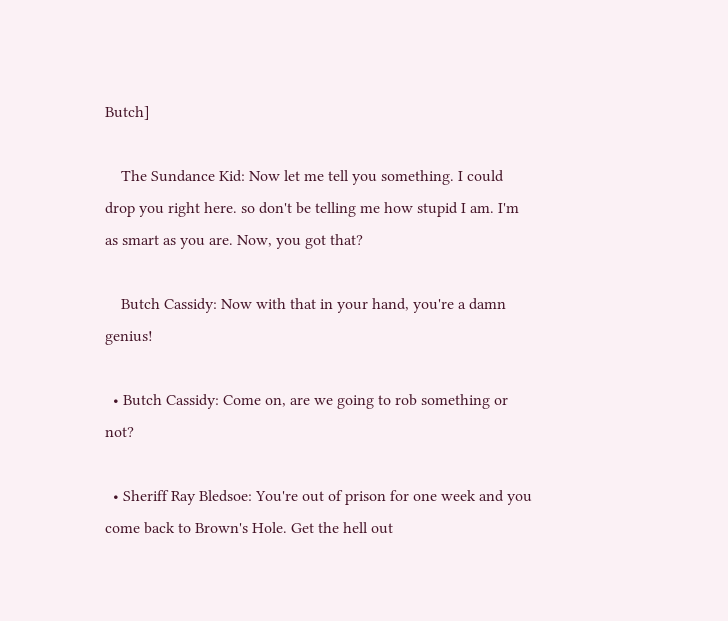Butch]

    The Sundance Kid: Now let me tell you something. I could drop you right here. so don't be telling me how stupid I am. I'm as smart as you are. Now, you got that?

    Butch Cassidy: Now with that in your hand, you're a damn genius!

  • Butch Cassidy: Come on, are we going to rob something or not?

  • Sheriff Ray Bledsoe: You're out of prison for one week and you come back to Brown's Hole. Get the hell out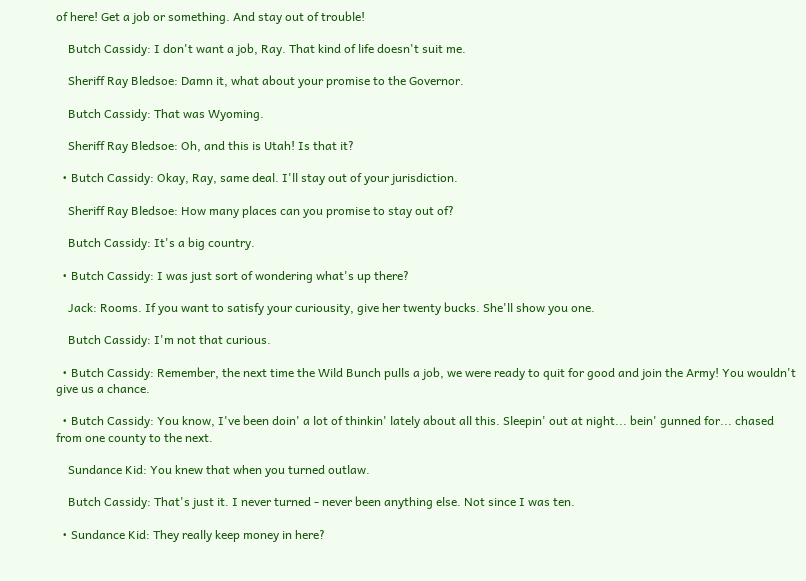of here! Get a job or something. And stay out of trouble!

    Butch Cassidy: I don't want a job, Ray. That kind of life doesn't suit me.

    Sheriff Ray Bledsoe: Damn it, what about your promise to the Governor.

    Butch Cassidy: That was Wyoming.

    Sheriff Ray Bledsoe: Oh, and this is Utah! Is that it?

  • Butch Cassidy: Okay, Ray, same deal. I'll stay out of your jurisdiction.

    Sheriff Ray Bledsoe: How many places can you promise to stay out of?

    Butch Cassidy: It's a big country.

  • Butch Cassidy: I was just sort of wondering what's up there?

    Jack: Rooms. If you want to satisfy your curiousity, give her twenty bucks. She'll show you one.

    Butch Cassidy: I'm not that curious.

  • Butch Cassidy: Remember, the next time the Wild Bunch pulls a job, we were ready to quit for good and join the Army! You wouldn't give us a chance.

  • Butch Cassidy: You know, I've been doin' a lot of thinkin' lately about all this. Sleepin' out at night... bein' gunned for... chased from one county to the next.

    Sundance Kid: You knew that when you turned outlaw.

    Butch Cassidy: That's just it. I never turned - never been anything else. Not since I was ten.

  • Sundance Kid: They really keep money in here?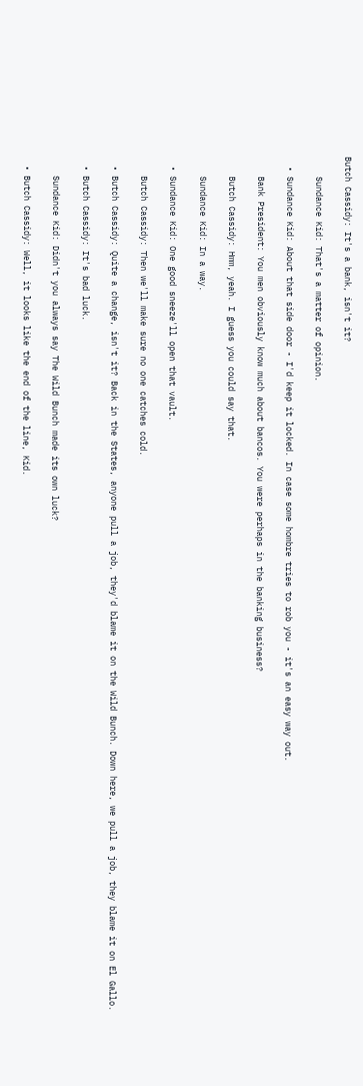Butch Cassidy: It's a bank, isn't it?

    Sundance Kid: That's a matter of opinion.

  • Sundance Kid: About that side door - I'd keep it locked. In case some hombre tries to rob you - it's an easy way out.

    Bank President: You men obviously know much about bancos. You were perhaps in the banking business?

    Butch Cassidy: Hmm, yeah. I guess you could say that.

    Sundance Kid: In a way.

  • Sundance Kid: One good sneeze'll open that vault.

    Butch Cassidy: Then we'll make sure no one catches cold.

  • Butch Cassidy: Quite a change, isn't it? Back in the States, anyone pull a job, they'd blame it on the Wild Bunch. Down here, we pull a job, they blame it on El Gallo.

  • Butch Cassidy: It's bad luck.

    Sundance Kid: Didn't you always say The Wild Bunch made its own luck?

  • Butch Cassidy: Well, it looks like the end of the line, Kid.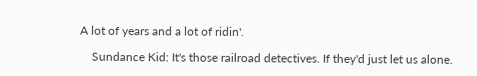A lot of years and a lot of ridin'.

    Sundance Kid: It's those railroad detectives. If they'd just let us alone.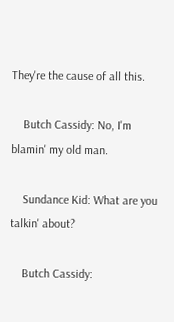They're the cause of all this.

    Butch Cassidy: No, I'm blamin' my old man.

    Sundance Kid: What are you talkin' about?

    Butch Cassidy: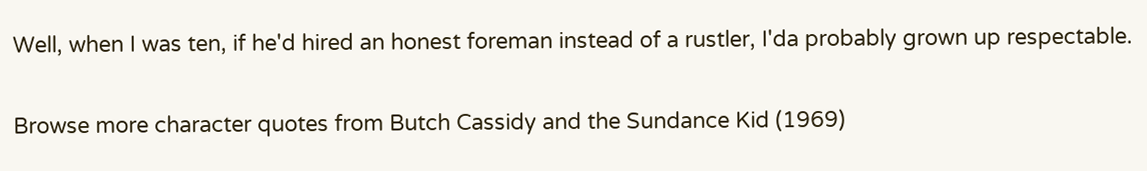Well, when I was ten, if he'd hired an honest foreman instead of a rustler, I'da probably grown up respectable.

Browse more character quotes from Butch Cassidy and the Sundance Kid (1969)